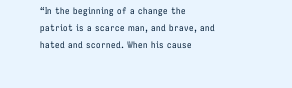“In the beginning of a change the patriot is a scarce man, and brave, and hated and scorned. When his cause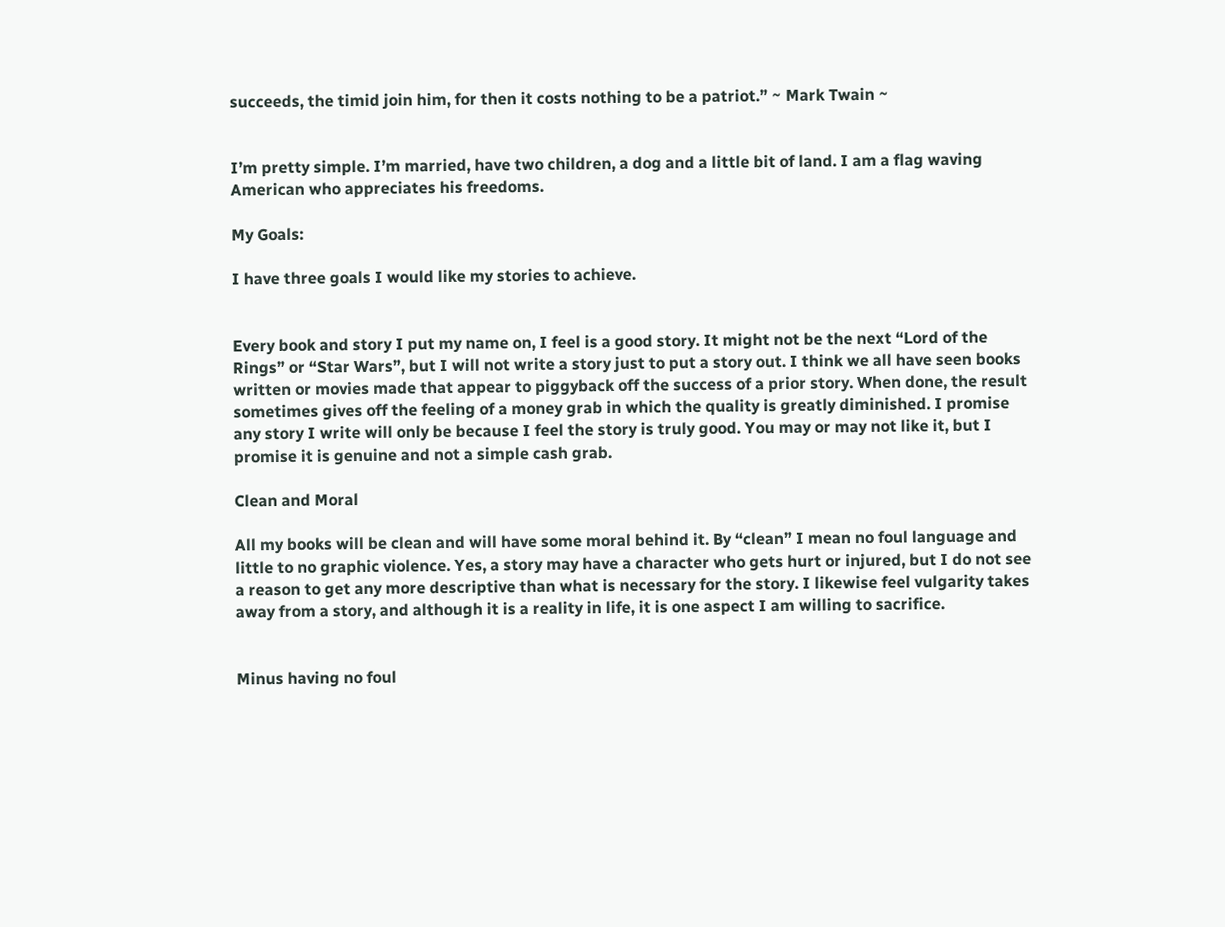succeeds, the timid join him, for then it costs nothing to be a patriot.” ~ Mark Twain ~


I’m pretty simple. I’m married, have two children, a dog and a little bit of land. I am a flag waving American who appreciates his freedoms.

My Goals:

I have three goals I would like my stories to achieve.


Every book and story I put my name on, I feel is a good story. It might not be the next “Lord of the Rings” or “Star Wars”, but I will not write a story just to put a story out. I think we all have seen books written or movies made that appear to piggyback off the success of a prior story. When done, the result sometimes gives off the feeling of a money grab in which the quality is greatly diminished. I promise any story I write will only be because I feel the story is truly good. You may or may not like it, but I promise it is genuine and not a simple cash grab.

Clean and Moral

All my books will be clean and will have some moral behind it. By “clean” I mean no foul language and little to no graphic violence. Yes, a story may have a character who gets hurt or injured, but I do not see a reason to get any more descriptive than what is necessary for the story. I likewise feel vulgarity takes away from a story, and although it is a reality in life, it is one aspect I am willing to sacrifice.


Minus having no foul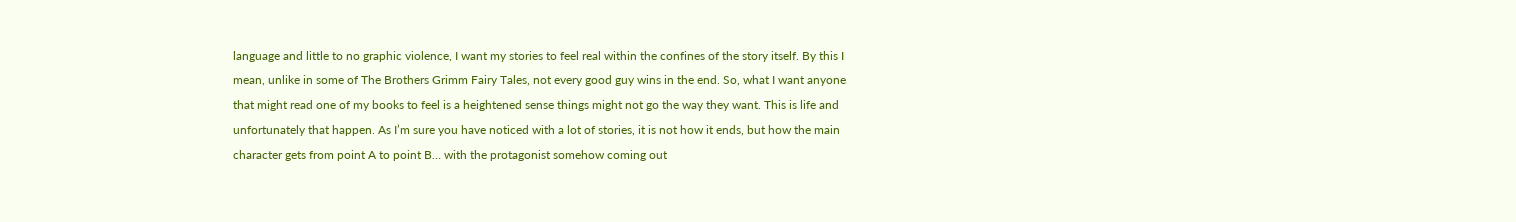language and little to no graphic violence, I want my stories to feel real within the confines of the story itself. By this I mean, unlike in some of The Brothers Grimm Fairy Tales, not every good guy wins in the end. So, what I want anyone that might read one of my books to feel is a heightened sense things might not go the way they want. This is life and unfortunately that happen. As I’m sure you have noticed with a lot of stories, it is not how it ends, but how the main character gets from point A to point B… with the protagonist somehow coming out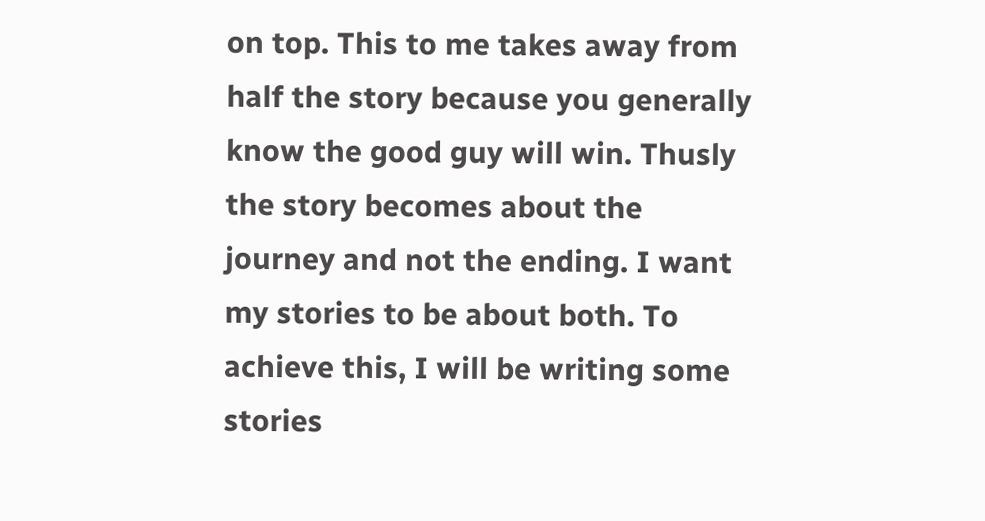on top. This to me takes away from half the story because you generally know the good guy will win. Thusly the story becomes about the journey and not the ending. I want my stories to be about both. To achieve this, I will be writing some stories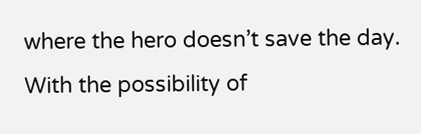where the hero doesn’t save the day. With the possibility of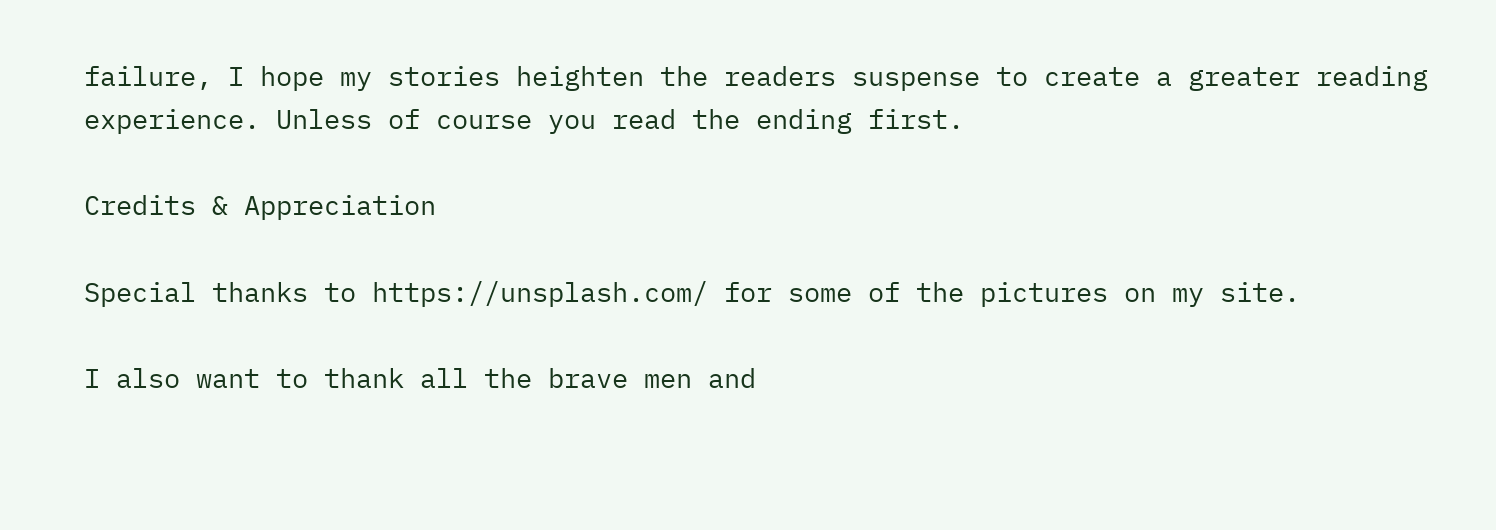failure, I hope my stories heighten the readers suspense to create a greater reading experience. Unless of course you read the ending first.

Credits & Appreciation

Special thanks to https://unsplash.com/ for some of the pictures on my site.

I also want to thank all the brave men and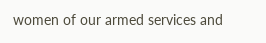women of our armed services and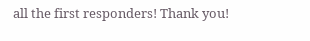all the first responders! Thank you!